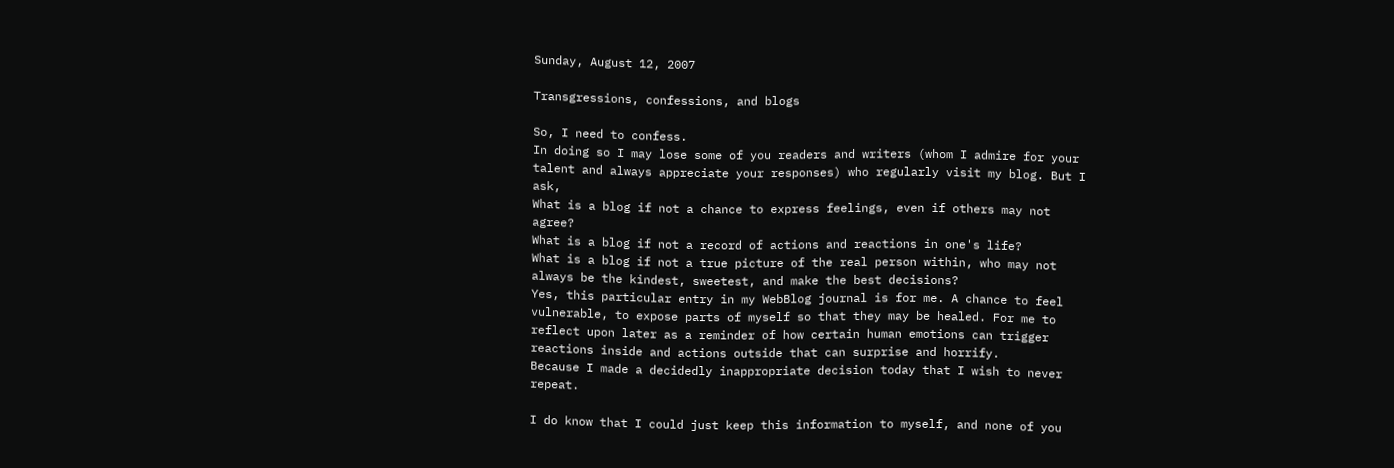Sunday, August 12, 2007

Transgressions, confessions, and blogs

So, I need to confess.
In doing so I may lose some of you readers and writers (whom I admire for your talent and always appreciate your responses) who regularly visit my blog. But I ask,
What is a blog if not a chance to express feelings, even if others may not agree?
What is a blog if not a record of actions and reactions in one's life?
What is a blog if not a true picture of the real person within, who may not always be the kindest, sweetest, and make the best decisions?
Yes, this particular entry in my WebBlog journal is for me. A chance to feel vulnerable, to expose parts of myself so that they may be healed. For me to reflect upon later as a reminder of how certain human emotions can trigger reactions inside and actions outside that can surprise and horrify.
Because I made a decidedly inappropriate decision today that I wish to never repeat.

I do know that I could just keep this information to myself, and none of you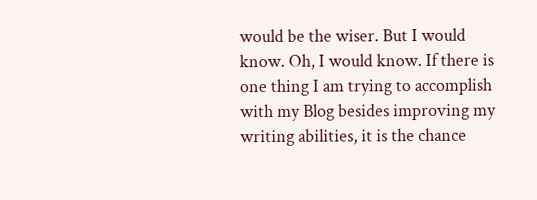would be the wiser. But I would know. Oh, I would know. If there is one thing I am trying to accomplish with my Blog besides improving my writing abilities, it is the chance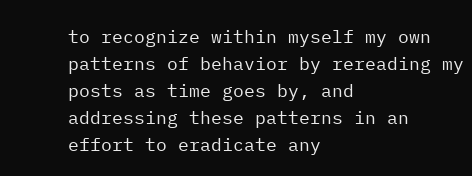to recognize within myself my own patterns of behavior by rereading my posts as time goes by, and addressing these patterns in an effort to eradicate any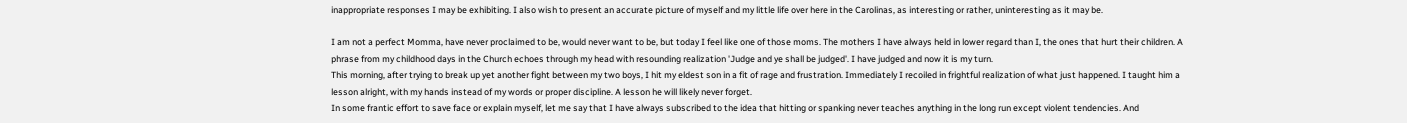inappropriate responses I may be exhibiting. I also wish to present an accurate picture of myself and my little life over here in the Carolinas, as interesting or rather, uninteresting as it may be.

I am not a perfect Momma, have never proclaimed to be, would never want to be, but today I feel like one of those moms. The mothers I have always held in lower regard than I, the ones that hurt their children. A phrase from my childhood days in the Church echoes through my head with resounding realization 'Judge and ye shall be judged'. I have judged and now it is my turn.
This morning, after trying to break up yet another fight between my two boys, I hit my eldest son in a fit of rage and frustration. Immediately I recoiled in frightful realization of what just happened. I taught him a lesson alright, with my hands instead of my words or proper discipline. A lesson he will likely never forget.
In some frantic effort to save face or explain myself, let me say that I have always subscribed to the idea that hitting or spanking never teaches anything in the long run except violent tendencies. And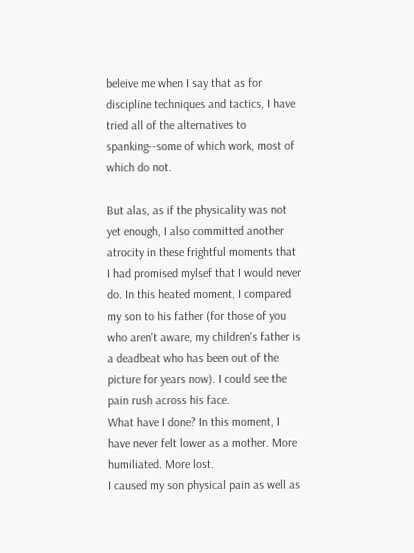beleive me when I say that as for discipline techniques and tactics, I have tried all of the alternatives to spanking--some of which work, most of which do not.

But alas, as if the physicality was not yet enough, I also committed another atrocity in these frightful moments that I had promised mylsef that I would never do. In this heated moment, I compared my son to his father (for those of you who aren't aware, my children's father is a deadbeat who has been out of the picture for years now). I could see the pain rush across his face.
What have I done? In this moment, I have never felt lower as a mother. More humiliated. More lost.
I caused my son physical pain as well as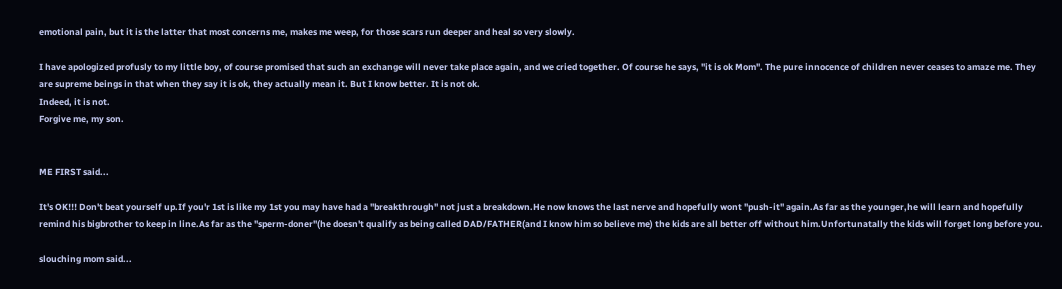emotional pain, but it is the latter that most concerns me, makes me weep, for those scars run deeper and heal so very slowly.

I have apologized profusly to my little boy, of course promised that such an exchange will never take place again, and we cried together. Of course he says, "it is ok Mom". The pure innocence of children never ceases to amaze me. They are supreme beings in that when they say it is ok, they actually mean it. But I know better. It is not ok.
Indeed, it is not.
Forgive me, my son.


ME FIRST said...

It's OK!!! Don't beat yourself up.If you'r 1st is like my 1st you may have had a "breakthrough" not just a breakdown.He now knows the last nerve and hopefully wont "push-it" again.As far as the younger,he will learn and hopefully remind his bigbrother to keep in line.As far as the "sperm-doner"(he doesn't qualify as being called DAD/FATHER(and I know him so believe me) the kids are all better off without him.Unfortunatally the kids will forget long before you.

slouching mom said...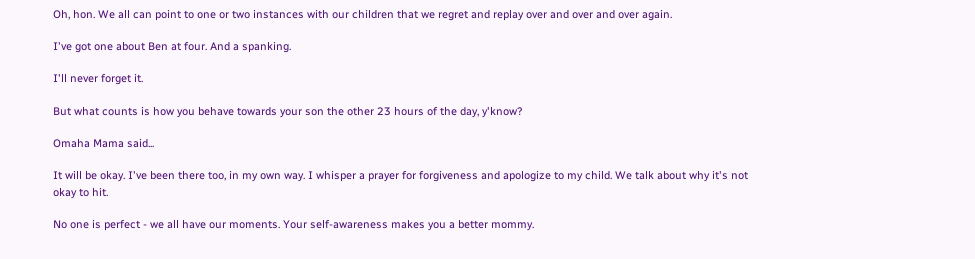Oh, hon. We all can point to one or two instances with our children that we regret and replay over and over and over again.

I've got one about Ben at four. And a spanking.

I'll never forget it.

But what counts is how you behave towards your son the other 23 hours of the day, y'know?

Omaha Mama said...

It will be okay. I've been there too, in my own way. I whisper a prayer for forgiveness and apologize to my child. We talk about why it's not okay to hit.

No one is perfect - we all have our moments. Your self-awareness makes you a better mommy.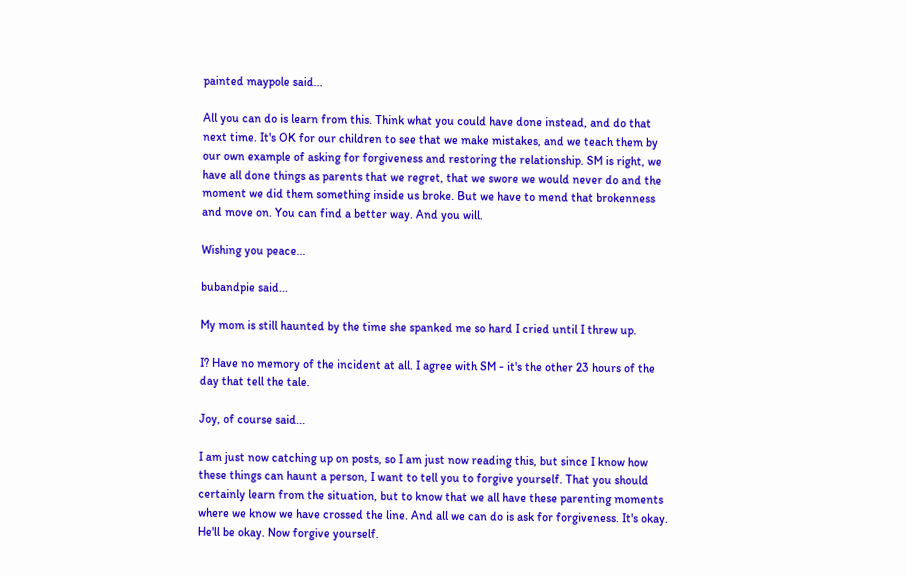painted maypole said...

All you can do is learn from this. Think what you could have done instead, and do that next time. It's OK for our children to see that we make mistakes, and we teach them by our own example of asking for forgiveness and restoring the relationship. SM is right, we have all done things as parents that we regret, that we swore we would never do and the moment we did them something inside us broke. But we have to mend that brokenness and move on. You can find a better way. And you will.

Wishing you peace...

bubandpie said...

My mom is still haunted by the time she spanked me so hard I cried until I threw up.

I? Have no memory of the incident at all. I agree with SM - it's the other 23 hours of the day that tell the tale.

Joy, of course said...

I am just now catching up on posts, so I am just now reading this, but since I know how these things can haunt a person, I want to tell you to forgive yourself. That you should certainly learn from the situation, but to know that we all have these parenting moments where we know we have crossed the line. And all we can do is ask for forgiveness. It's okay. He'll be okay. Now forgive yourself.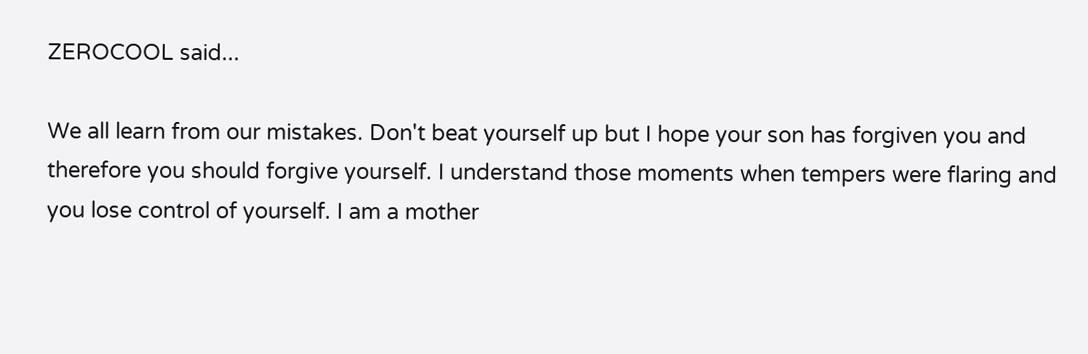ZEROCOOL said...

We all learn from our mistakes. Don't beat yourself up but I hope your son has forgiven you and therefore you should forgive yourself. I understand those moments when tempers were flaring and you lose control of yourself. I am a mother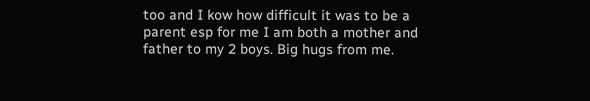too and I kow how difficult it was to be a parent esp for me I am both a mother and father to my 2 boys. Big hugs from me.